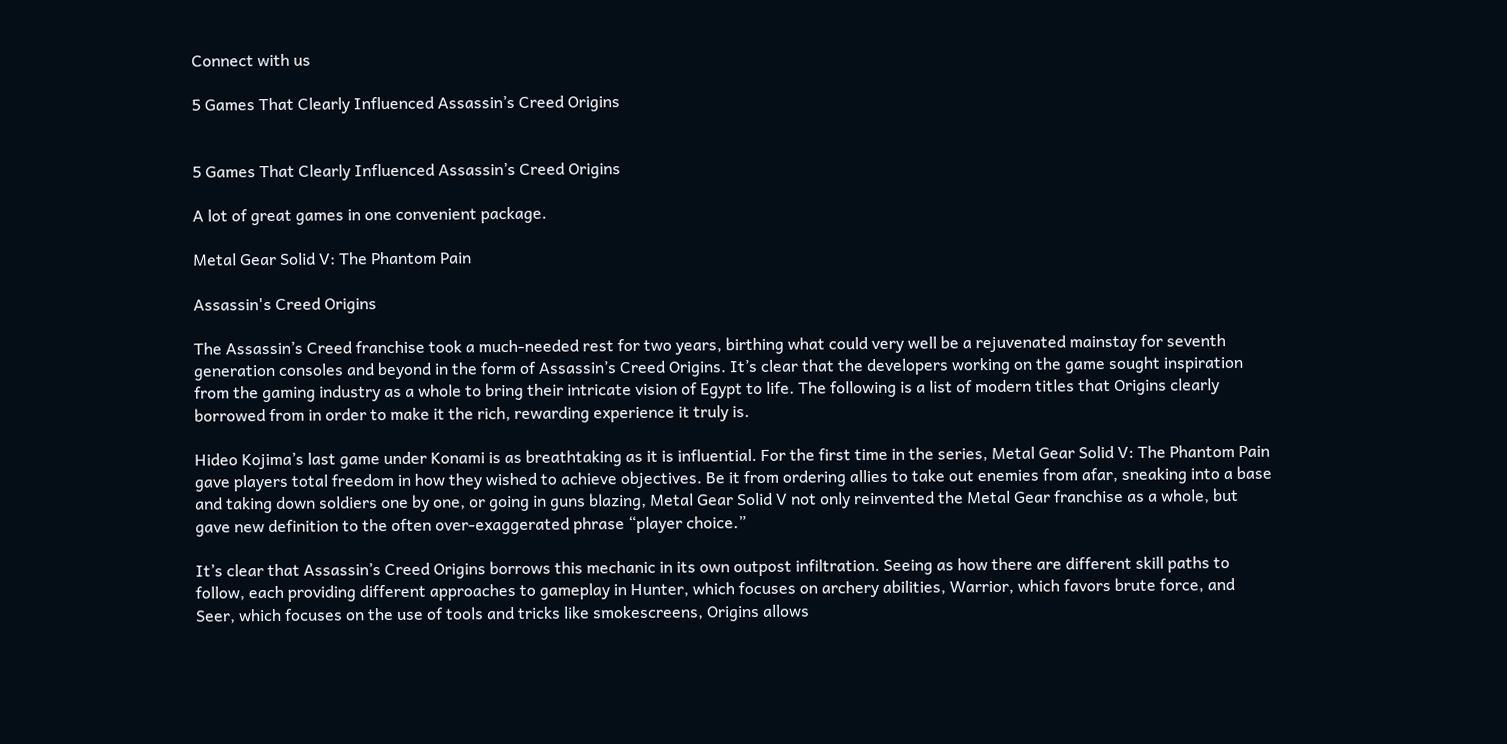Connect with us

5 Games That Clearly Influenced Assassin’s Creed Origins


5 Games That Clearly Influenced Assassin’s Creed Origins

A lot of great games in one convenient package.

Metal Gear Solid V: The Phantom Pain

Assassin's Creed Origins

The Assassin’s Creed franchise took a much-needed rest for two years, birthing what could very well be a rejuvenated mainstay for seventh generation consoles and beyond in the form of Assassin’s Creed Origins. It’s clear that the developers working on the game sought inspiration from the gaming industry as a whole to bring their intricate vision of Egypt to life. The following is a list of modern titles that Origins clearly borrowed from in order to make it the rich, rewarding experience it truly is.

Hideo Kojima’s last game under Konami is as breathtaking as it is influential. For the first time in the series, Metal Gear Solid V: The Phantom Pain gave players total freedom in how they wished to achieve objectives. Be it from ordering allies to take out enemies from afar, sneaking into a base and taking down soldiers one by one, or going in guns blazing, Metal Gear Solid V not only reinvented the Metal Gear franchise as a whole, but gave new definition to the often over-exaggerated phrase “player choice.”

It’s clear that Assassin’s Creed Origins borrows this mechanic in its own outpost infiltration. Seeing as how there are different skill paths to follow, each providing different approaches to gameplay in Hunter, which focuses on archery abilities, Warrior, which favors brute force, and Seer, which focuses on the use of tools and tricks like smokescreens, Origins allows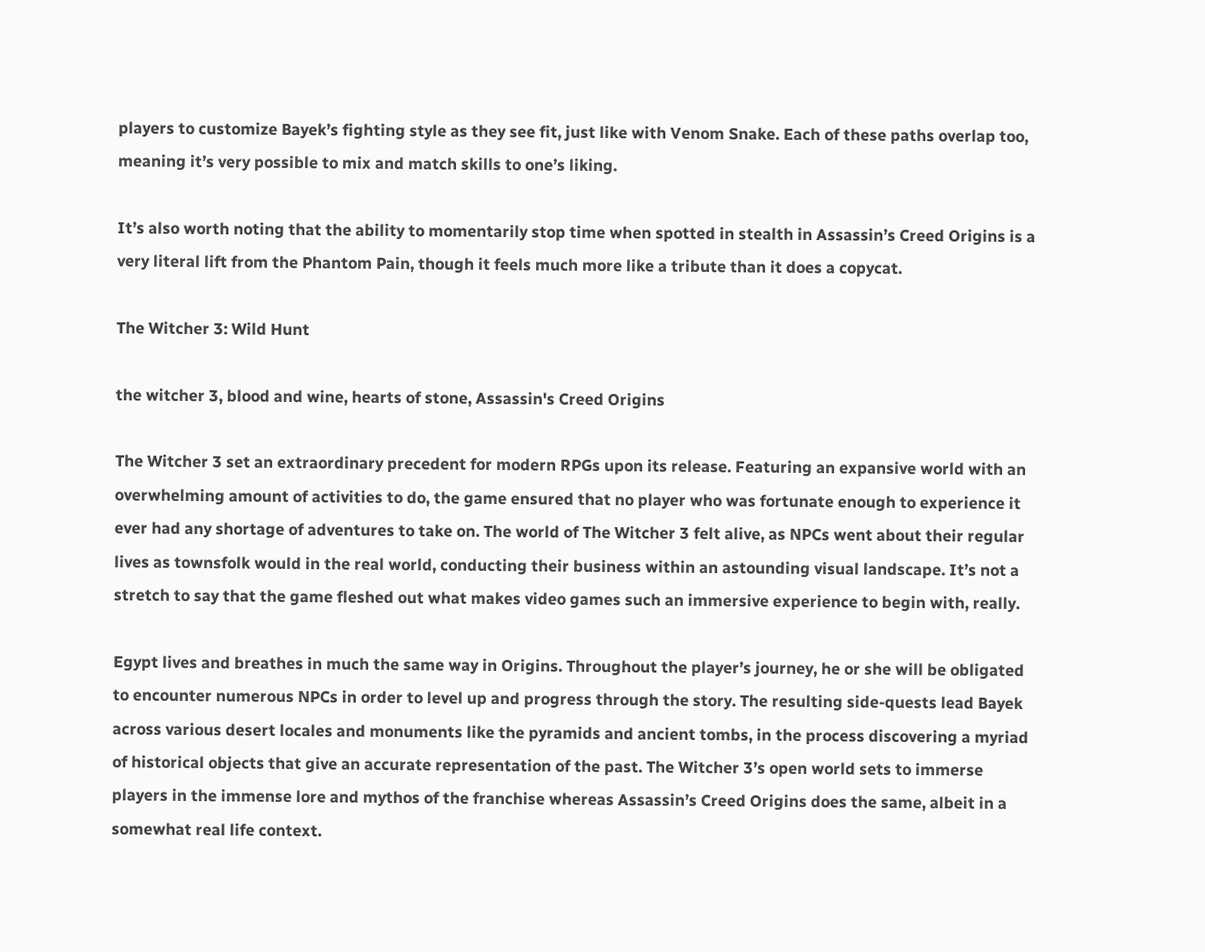players to customize Bayek’s fighting style as they see fit, just like with Venom Snake. Each of these paths overlap too, meaning it’s very possible to mix and match skills to one’s liking.

It’s also worth noting that the ability to momentarily stop time when spotted in stealth in Assassin’s Creed Origins is a very literal lift from the Phantom Pain, though it feels much more like a tribute than it does a copycat.

The Witcher 3: Wild Hunt

the witcher 3, blood and wine, hearts of stone, Assassin's Creed Origins

The Witcher 3 set an extraordinary precedent for modern RPGs upon its release. Featuring an expansive world with an overwhelming amount of activities to do, the game ensured that no player who was fortunate enough to experience it ever had any shortage of adventures to take on. The world of The Witcher 3 felt alive, as NPCs went about their regular lives as townsfolk would in the real world, conducting their business within an astounding visual landscape. It’s not a stretch to say that the game fleshed out what makes video games such an immersive experience to begin with, really.

Egypt lives and breathes in much the same way in Origins. Throughout the player’s journey, he or she will be obligated to encounter numerous NPCs in order to level up and progress through the story. The resulting side-quests lead Bayek across various desert locales and monuments like the pyramids and ancient tombs, in the process discovering a myriad of historical objects that give an accurate representation of the past. The Witcher 3’s open world sets to immerse players in the immense lore and mythos of the franchise whereas Assassin’s Creed Origins does the same, albeit in a somewhat real life context.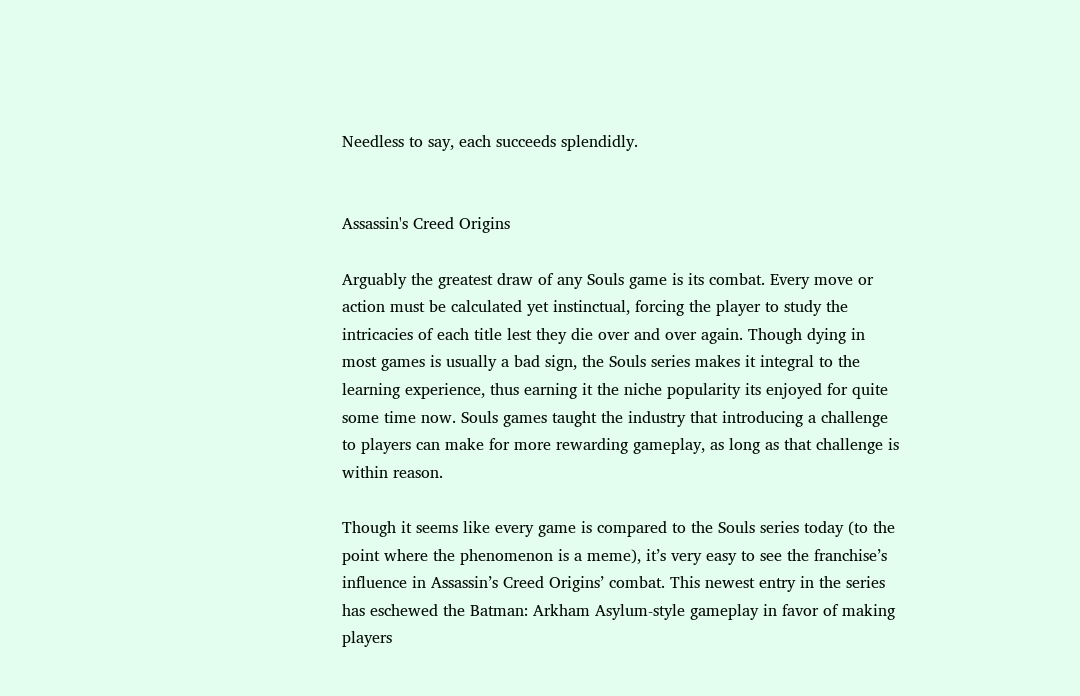Needless to say, each succeeds splendidly.


Assassin's Creed Origins

Arguably the greatest draw of any Souls game is its combat. Every move or action must be calculated yet instinctual, forcing the player to study the intricacies of each title lest they die over and over again. Though dying in most games is usually a bad sign, the Souls series makes it integral to the learning experience, thus earning it the niche popularity its enjoyed for quite some time now. Souls games taught the industry that introducing a challenge to players can make for more rewarding gameplay, as long as that challenge is within reason.

Though it seems like every game is compared to the Souls series today (to the point where the phenomenon is a meme), it’s very easy to see the franchise’s influence in Assassin’s Creed Origins’ combat. This newest entry in the series has eschewed the Batman: Arkham Asylum-style gameplay in favor of making players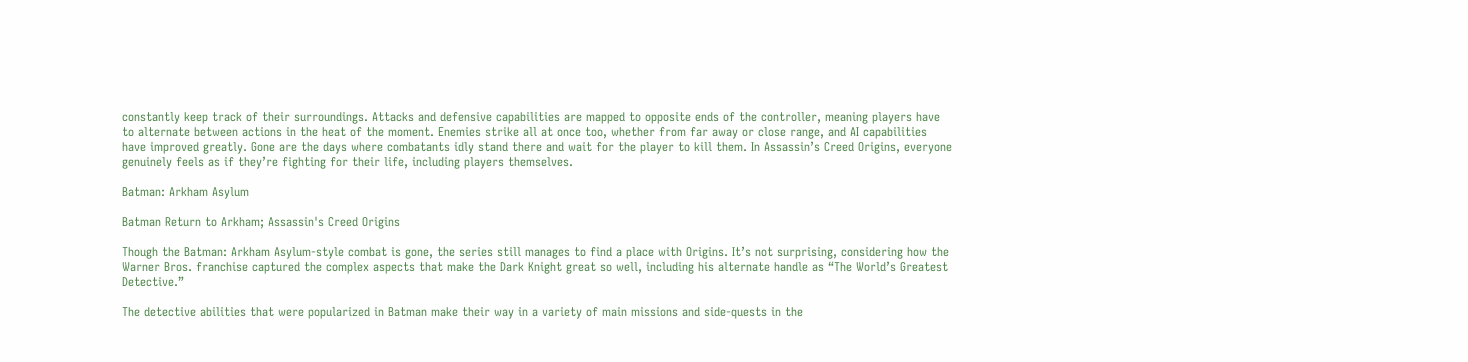constantly keep track of their surroundings. Attacks and defensive capabilities are mapped to opposite ends of the controller, meaning players have to alternate between actions in the heat of the moment. Enemies strike all at once too, whether from far away or close range, and AI capabilities have improved greatly. Gone are the days where combatants idly stand there and wait for the player to kill them. In Assassin’s Creed Origins, everyone genuinely feels as if they’re fighting for their life, including players themselves.

Batman: Arkham Asylum

Batman Return to Arkham; Assassin's Creed Origins

Though the Batman: Arkham Asylum-style combat is gone, the series still manages to find a place with Origins. It’s not surprising, considering how the Warner Bros. franchise captured the complex aspects that make the Dark Knight great so well, including his alternate handle as “The World’s Greatest Detective.”

The detective abilities that were popularized in Batman make their way in a variety of main missions and side-quests in the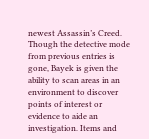newest Assassin’s Creed. Though the detective mode from previous entries is gone, Bayek is given the ability to scan areas in an environment to discover points of interest or evidence to aide an investigation. Items and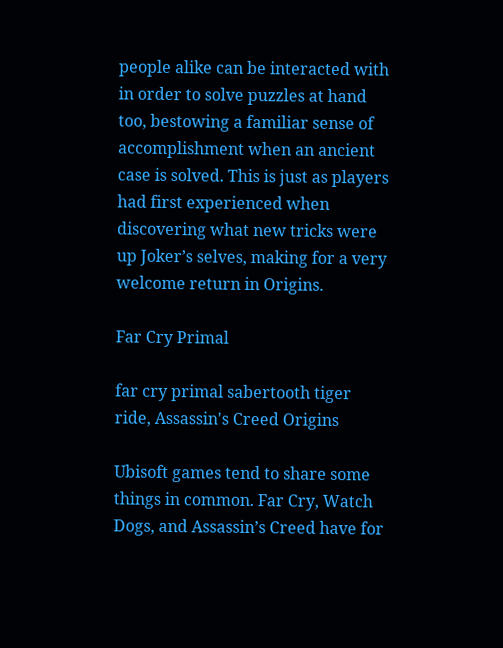people alike can be interacted with in order to solve puzzles at hand too, bestowing a familiar sense of accomplishment when an ancient case is solved. This is just as players had first experienced when discovering what new tricks were up Joker’s selves, making for a very welcome return in Origins.

Far Cry Primal

far cry primal sabertooth tiger ride, Assassin's Creed Origins

Ubisoft games tend to share some things in common. Far Cry, Watch Dogs, and Assassin’s Creed have for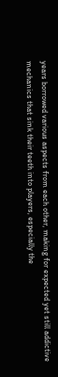years borrowed various aspects from each other, making for expected yet still addictive mechanics that sink their teeth into players, especially the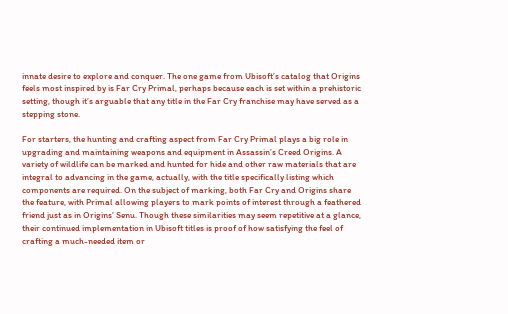innate desire to explore and conquer. The one game from Ubisoft’s catalog that Origins feels most inspired by is Far Cry Primal, perhaps because each is set within a prehistoric setting, though it’s arguable that any title in the Far Cry franchise may have served as a stepping stone.

For starters, the hunting and crafting aspect from Far Cry Primal plays a big role in upgrading and maintaining weapons and equipment in Assassin’s Creed Origins. A variety of wildlife can be marked and hunted for hide and other raw materials that are integral to advancing in the game, actually, with the title specifically listing which components are required. On the subject of marking, both Far Cry and Origins share the feature, with Primal allowing players to mark points of interest through a feathered friend just as in Origins’ Senu. Though these similarities may seem repetitive at a glance, their continued implementation in Ubisoft titles is proof of how satisfying the feel of crafting a much-needed item or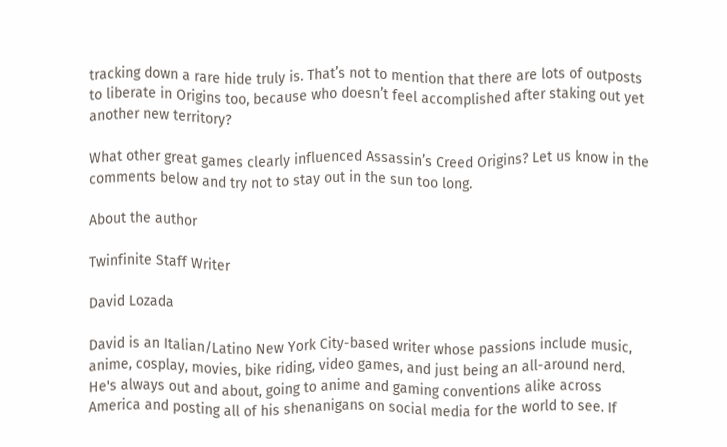tracking down a rare hide truly is. That’s not to mention that there are lots of outposts to liberate in Origins too, because who doesn’t feel accomplished after staking out yet another new territory?

What other great games clearly influenced Assassin’s Creed Origins? Let us know in the comments below and try not to stay out in the sun too long.

About the author

Twinfinite Staff Writer

David Lozada

David is an Italian/Latino New York City-based writer whose passions include music, anime, cosplay, movies, bike riding, video games, and just being an all-around nerd. He's always out and about, going to anime and gaming conventions alike across America and posting all of his shenanigans on social media for the world to see. If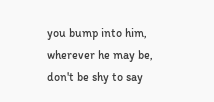you bump into him, wherever he may be, don't be shy to say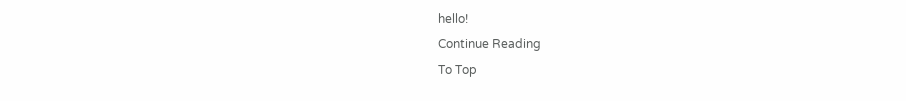hello!
Continue Reading
To Top